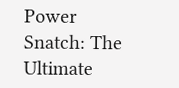Power Snatch: The Ultimate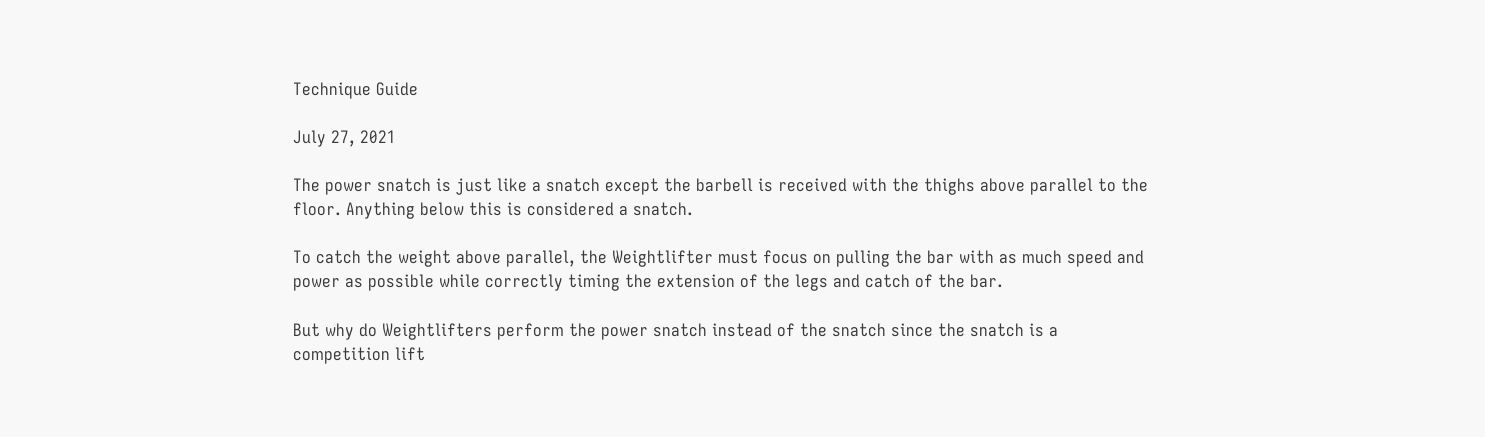Technique Guide

July 27, 2021

The power snatch is just like a snatch except the barbell is received with the thighs above parallel to the floor. Anything below this is considered a snatch.

To catch the weight above parallel, the Weightlifter must focus on pulling the bar with as much speed and power as possible while correctly timing the extension of the legs and catch of the bar.

But why do Weightlifters perform the power snatch instead of the snatch since the snatch is a competition lift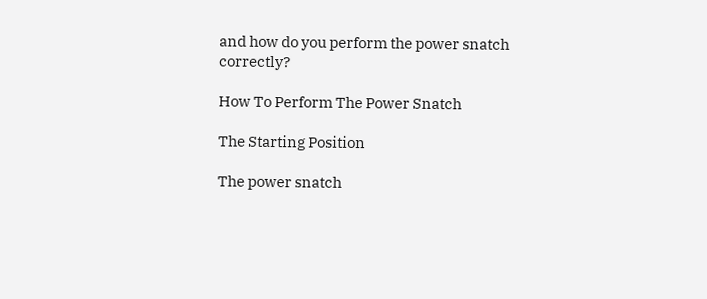and how do you perform the power snatch correctly?

How To Perform The Power Snatch

The Starting Position

The power snatch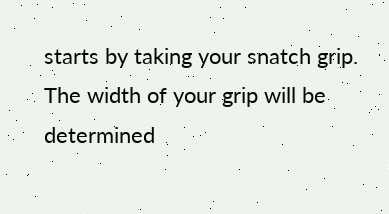starts by taking your snatch grip. The width of your grip will be determined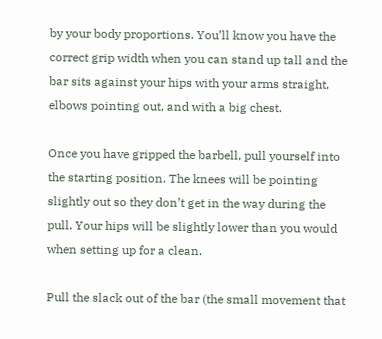by your body proportions. You’ll know you have the correct grip width when you can stand up tall and the bar sits against your hips with your arms straight, elbows pointing out, and with a big chest.

Once you have gripped the barbell, pull yourself into the starting position. The knees will be pointing slightly out so they don’t get in the way during the pull. Your hips will be slightly lower than you would when setting up for a clean.

Pull the slack out of the bar (the small movement that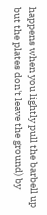happens when you lightly pull the barbell up but the plates don't leave the ground) by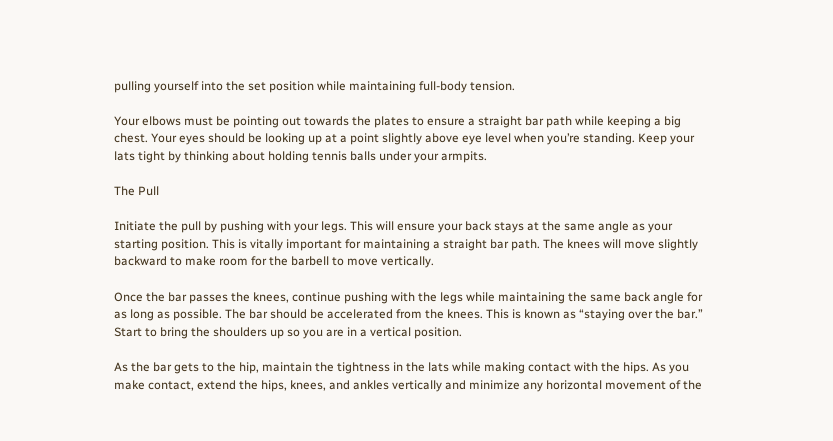pulling yourself into the set position while maintaining full-body tension.

Your elbows must be pointing out towards the plates to ensure a straight bar path while keeping a big chest. Your eyes should be looking up at a point slightly above eye level when you’re standing. Keep your lats tight by thinking about holding tennis balls under your armpits.

The Pull

Initiate the pull by pushing with your legs. This will ensure your back stays at the same angle as your starting position. This is vitally important for maintaining a straight bar path. The knees will move slightly backward to make room for the barbell to move vertically.

Once the bar passes the knees, continue pushing with the legs while maintaining the same back angle for as long as possible. The bar should be accelerated from the knees. This is known as “staying over the bar.” Start to bring the shoulders up so you are in a vertical position.

As the bar gets to the hip, maintain the tightness in the lats while making contact with the hips. As you make contact, extend the hips, knees, and ankles vertically and minimize any horizontal movement of the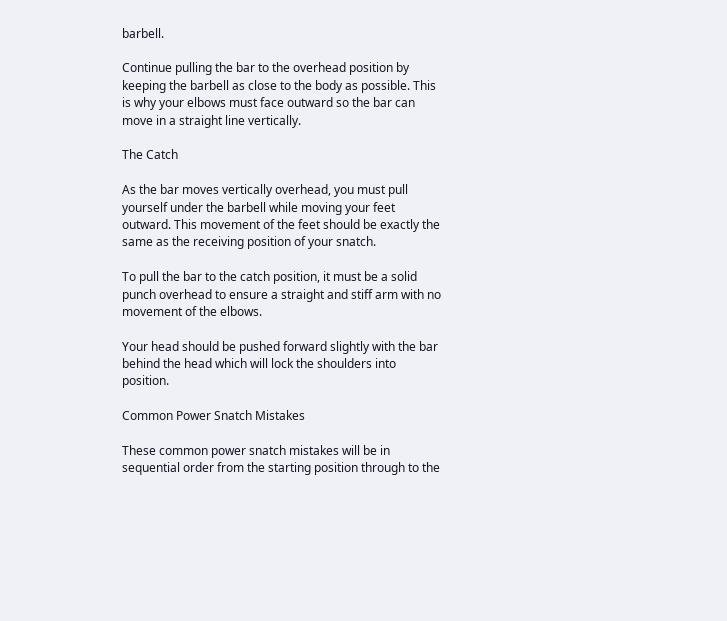barbell.

Continue pulling the bar to the overhead position by keeping the barbell as close to the body as possible. This is why your elbows must face outward so the bar can move in a straight line vertically.

The Catch

As the bar moves vertically overhead, you must pull yourself under the barbell while moving your feet outward. This movement of the feet should be exactly the same as the receiving position of your snatch.

To pull the bar to the catch position, it must be a solid punch overhead to ensure a straight and stiff arm with no movement of the elbows.

Your head should be pushed forward slightly with the bar behind the head which will lock the shoulders into position.

Common Power Snatch Mistakes

These common power snatch mistakes will be in sequential order from the starting position through to the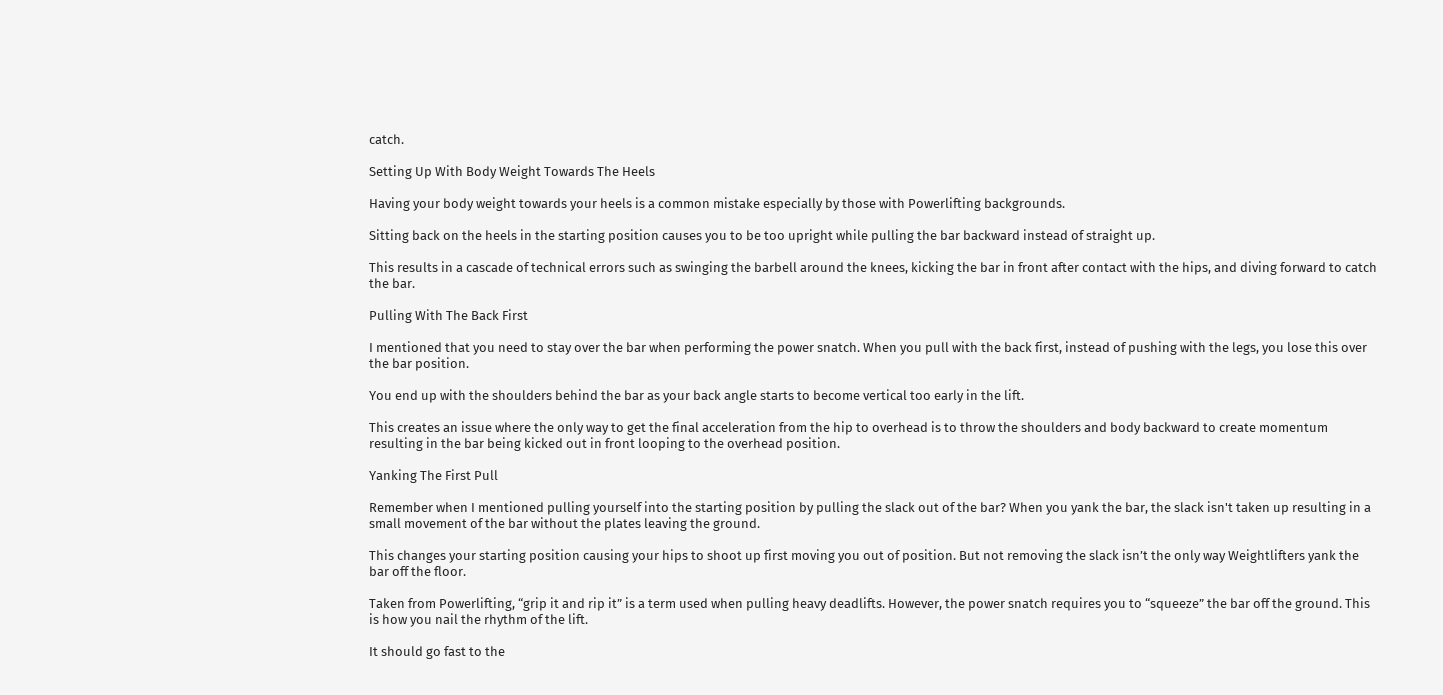catch.

Setting Up With Body Weight Towards The Heels

Having your body weight towards your heels is a common mistake especially by those with Powerlifting backgrounds.

Sitting back on the heels in the starting position causes you to be too upright while pulling the bar backward instead of straight up.

This results in a cascade of technical errors such as swinging the barbell around the knees, kicking the bar in front after contact with the hips, and diving forward to catch the bar.

Pulling With The Back First

I mentioned that you need to stay over the bar when performing the power snatch. When you pull with the back first, instead of pushing with the legs, you lose this over the bar position.

You end up with the shoulders behind the bar as your back angle starts to become vertical too early in the lift.

This creates an issue where the only way to get the final acceleration from the hip to overhead is to throw the shoulders and body backward to create momentum resulting in the bar being kicked out in front looping to the overhead position.

Yanking The First Pull

Remember when I mentioned pulling yourself into the starting position by pulling the slack out of the bar? When you yank the bar, the slack isn't taken up resulting in a small movement of the bar without the plates leaving the ground.

This changes your starting position causing your hips to shoot up first moving you out of position. But not removing the slack isn’t the only way Weightlifters yank the bar off the floor.

Taken from Powerlifting, “grip it and rip it” is a term used when pulling heavy deadlifts. However, the power snatch requires you to “squeeze” the bar off the ground. This is how you nail the rhythm of the lift.

It should go fast to the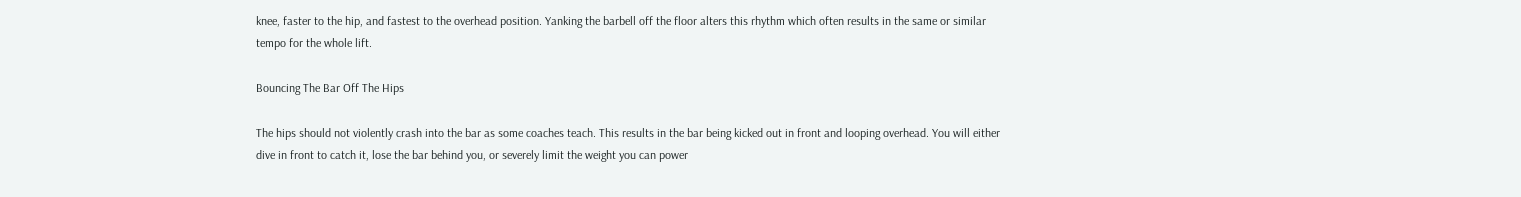knee, faster to the hip, and fastest to the overhead position. Yanking the barbell off the floor alters this rhythm which often results in the same or similar tempo for the whole lift.

Bouncing The Bar Off The Hips

The hips should not violently crash into the bar as some coaches teach. This results in the bar being kicked out in front and looping overhead. You will either dive in front to catch it, lose the bar behind you, or severely limit the weight you can power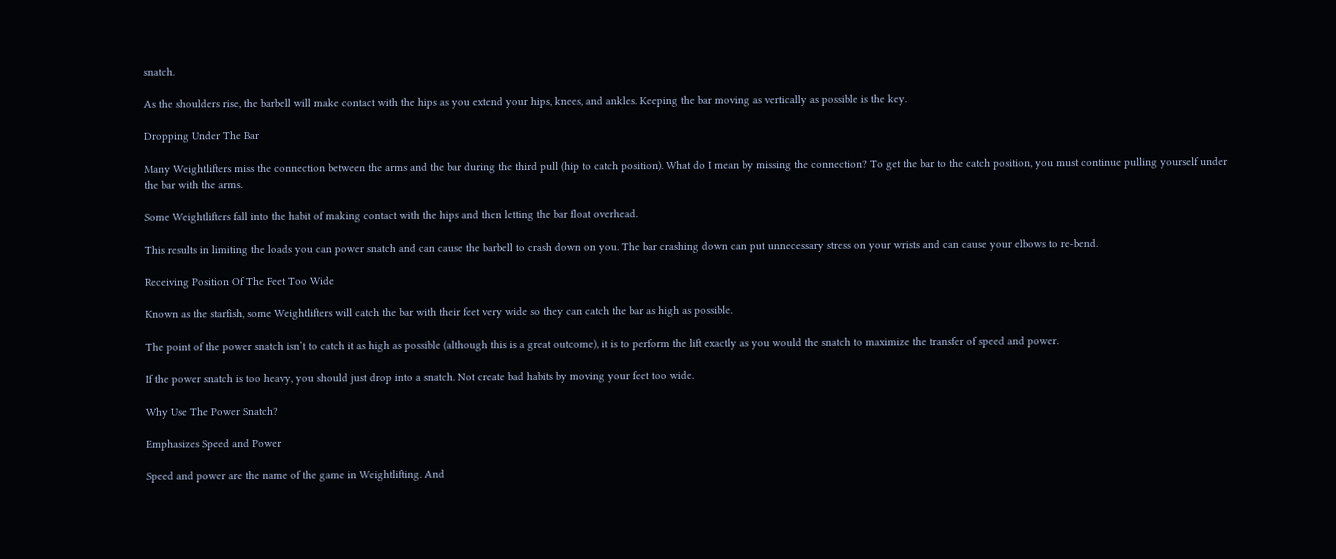snatch.

As the shoulders rise, the barbell will make contact with the hips as you extend your hips, knees, and ankles. Keeping the bar moving as vertically as possible is the key.

Dropping Under The Bar

Many Weightlifters miss the connection between the arms and the bar during the third pull (hip to catch position). What do I mean by missing the connection? To get the bar to the catch position, you must continue pulling yourself under the bar with the arms.

Some Weightlifters fall into the habit of making contact with the hips and then letting the bar float overhead.

This results in limiting the loads you can power snatch and can cause the barbell to crash down on you. The bar crashing down can put unnecessary stress on your wrists and can cause your elbows to re-bend.

Receiving Position Of The Feet Too Wide

Known as the starfish, some Weightlifters will catch the bar with their feet very wide so they can catch the bar as high as possible.

The point of the power snatch isn’t to catch it as high as possible (although this is a great outcome), it is to perform the lift exactly as you would the snatch to maximize the transfer of speed and power.

If the power snatch is too heavy, you should just drop into a snatch. Not create bad habits by moving your feet too wide.

Why Use The Power Snatch?

Emphasizes Speed and Power

Speed and power are the name of the game in Weightlifting. And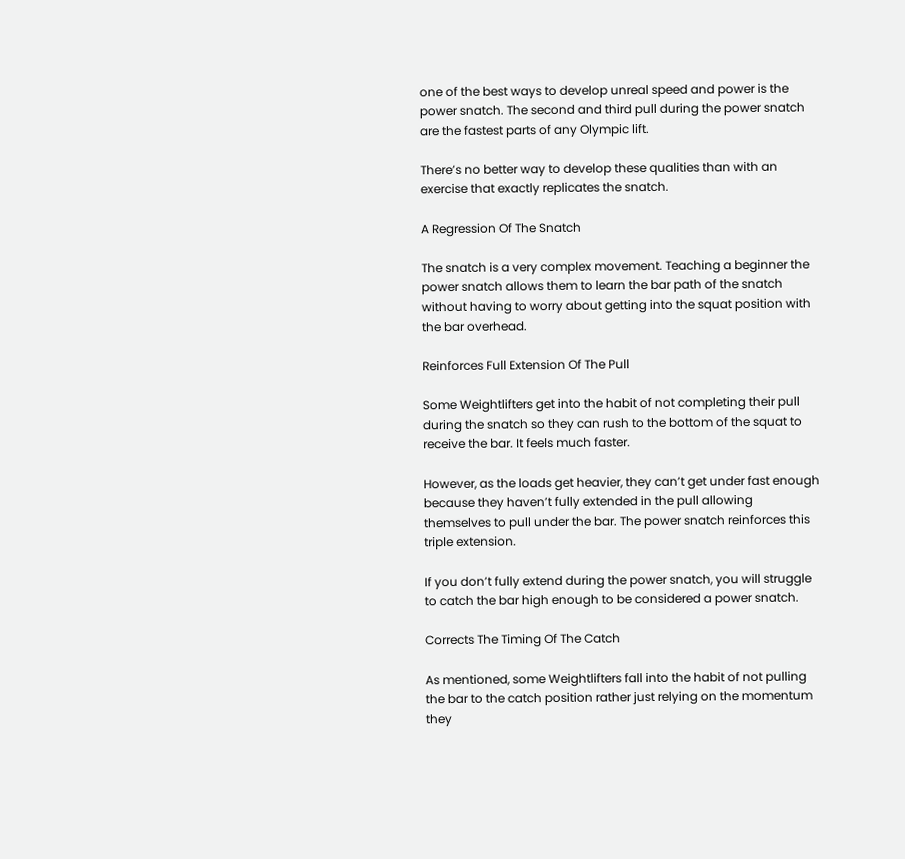one of the best ways to develop unreal speed and power is the power snatch. The second and third pull during the power snatch are the fastest parts of any Olympic lift.

There’s no better way to develop these qualities than with an exercise that exactly replicates the snatch.

A Regression Of The Snatch

The snatch is a very complex movement. Teaching a beginner the power snatch allows them to learn the bar path of the snatch without having to worry about getting into the squat position with the bar overhead.

Reinforces Full Extension Of The Pull

Some Weightlifters get into the habit of not completing their pull during the snatch so they can rush to the bottom of the squat to receive the bar. It feels much faster.

However, as the loads get heavier, they can’t get under fast enough because they haven’t fully extended in the pull allowing themselves to pull under the bar. The power snatch reinforces this triple extension.

If you don’t fully extend during the power snatch, you will struggle to catch the bar high enough to be considered a power snatch.

Corrects The Timing Of The Catch

As mentioned, some Weightlifters fall into the habit of not pulling the bar to the catch position rather just relying on the momentum they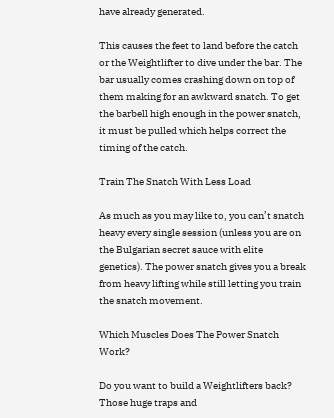have already generated.

This causes the feet to land before the catch or the Weightlifter to dive under the bar. The bar usually comes crashing down on top of them making for an awkward snatch. To get the barbell high enough in the power snatch, it must be pulled which helps correct the timing of the catch.

Train The Snatch With Less Load

As much as you may like to, you can’t snatch heavy every single session (unless you are on the Bulgarian secret sauce with elite genetics). The power snatch gives you a break from heavy lifting while still letting you train the snatch movement.

Which Muscles Does The Power Snatch Work?

Do you want to build a Weightlifters back? Those huge traps and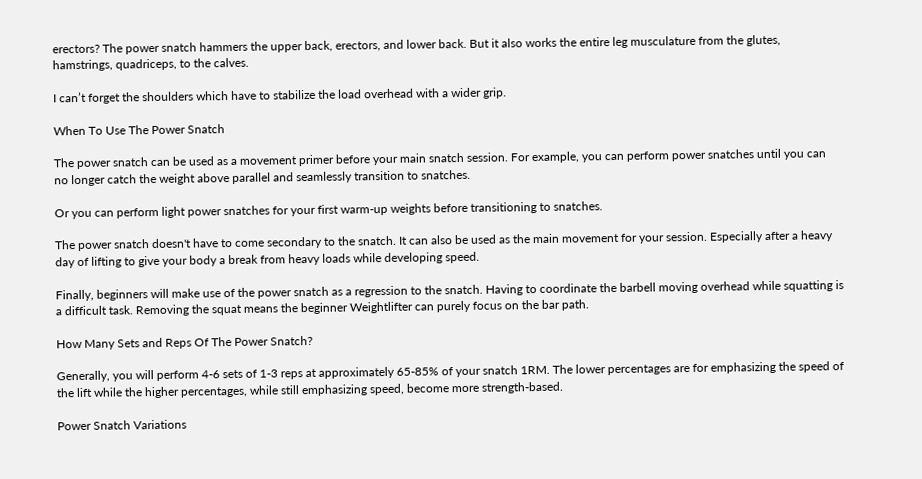erectors? The power snatch hammers the upper back, erectors, and lower back. But it also works the entire leg musculature from the glutes, hamstrings, quadriceps, to the calves.

I can’t forget the shoulders which have to stabilize the load overhead with a wider grip.

When To Use The Power Snatch

The power snatch can be used as a movement primer before your main snatch session. For example, you can perform power snatches until you can no longer catch the weight above parallel and seamlessly transition to snatches.

Or you can perform light power snatches for your first warm-up weights before transitioning to snatches.

The power snatch doesn't have to come secondary to the snatch. It can also be used as the main movement for your session. Especially after a heavy day of lifting to give your body a break from heavy loads while developing speed.

Finally, beginners will make use of the power snatch as a regression to the snatch. Having to coordinate the barbell moving overhead while squatting is a difficult task. Removing the squat means the beginner Weightlifter can purely focus on the bar path.

How Many Sets and Reps Of The Power Snatch?

Generally, you will perform 4-6 sets of 1-3 reps at approximately 65-85% of your snatch 1RM. The lower percentages are for emphasizing the speed of the lift while the higher percentages, while still emphasizing speed, become more strength-based.

Power Snatch Variations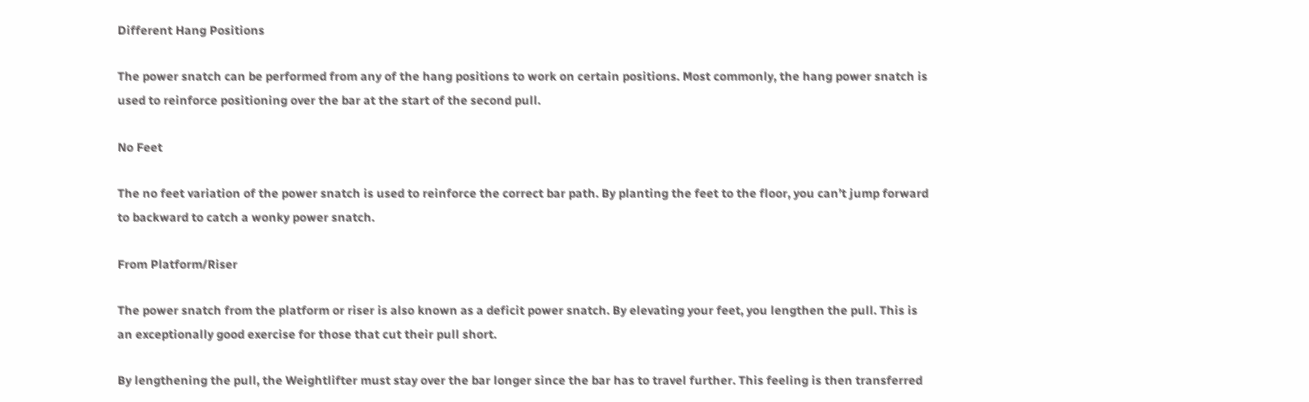Different Hang Positions

The power snatch can be performed from any of the hang positions to work on certain positions. Most commonly, the hang power snatch is used to reinforce positioning over the bar at the start of the second pull.

No Feet

The no feet variation of the power snatch is used to reinforce the correct bar path. By planting the feet to the floor, you can’t jump forward to backward to catch a wonky power snatch.

From Platform/Riser

The power snatch from the platform or riser is also known as a deficit power snatch. By elevating your feet, you lengthen the pull. This is an exceptionally good exercise for those that cut their pull short.

By lengthening the pull, the Weightlifter must stay over the bar longer since the bar has to travel further. This feeling is then transferred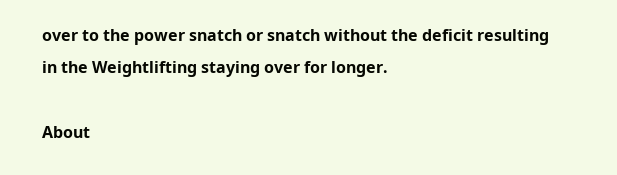over to the power snatch or snatch without the deficit resulting in the Weightlifting staying over for longer.

About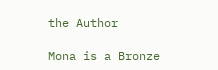the Author

Mona is a Bronze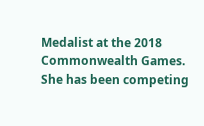Medalist at the 2018 Commonwealth Games. She has been competing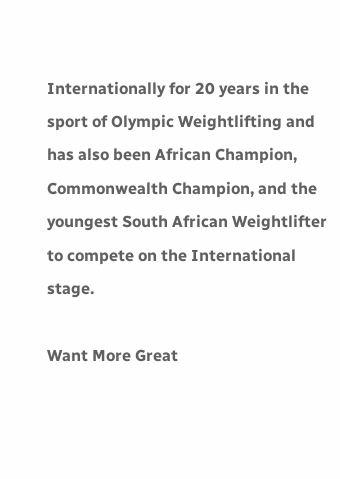Internationally for 20 years in the sport of Olympic Weightlifting and has also been African Champion, Commonwealth Champion, and the youngest South African Weightlifter to compete on the International stage.

Want More Great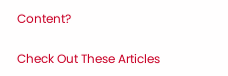Content?

Check Out These Articles